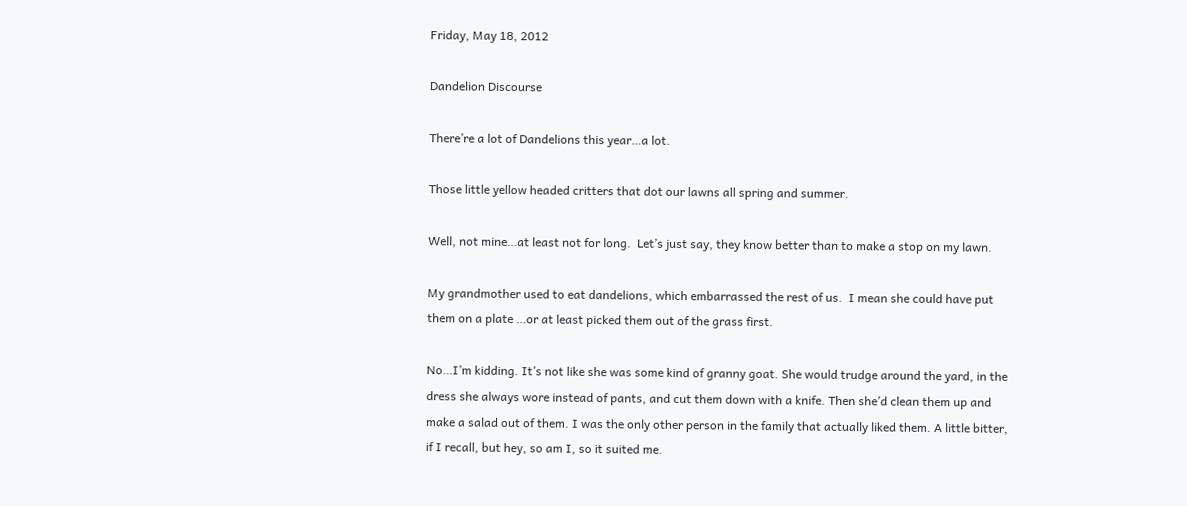Friday, May 18, 2012

Dandelion Discourse

There’re a lot of Dandelions this year…a lot.

Those little yellow headed critters that dot our lawns all spring and summer.

Well, not mine…at least not for long.  Let’s just say, they know better than to make a stop on my lawn.

My grandmother used to eat dandelions, which embarrassed the rest of us.  I mean she could have put them on a plate …or at least picked them out of the grass first.

No…I’m kidding. It’s not like she was some kind of granny goat. She would trudge around the yard, in the dress she always wore instead of pants, and cut them down with a knife. Then she’d clean them up and make a salad out of them. I was the only other person in the family that actually liked them. A little bitter, if I recall, but hey, so am I, so it suited me.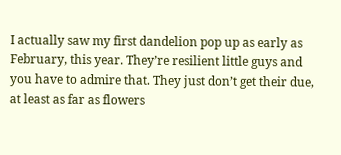I actually saw my first dandelion pop up as early as February, this year. They’re resilient little guys and you have to admire that. They just don’t get their due, at least as far as flowers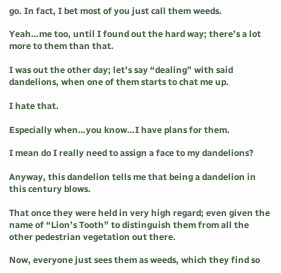go. In fact, I bet most of you just call them weeds.

Yeah…me too, until I found out the hard way; there’s a lot more to them than that.

I was out the other day; let’s say “dealing” with said dandelions, when one of them starts to chat me up.

I hate that.

Especially when…you know…I have plans for them.

I mean do I really need to assign a face to my dandelions?

Anyway, this dandelion tells me that being a dandelion in this century blows.

That once they were held in very high regard; even given the name of “Lion’s Tooth” to distinguish them from all the other pedestrian vegetation out there.

Now, everyone just sees them as weeds, which they find so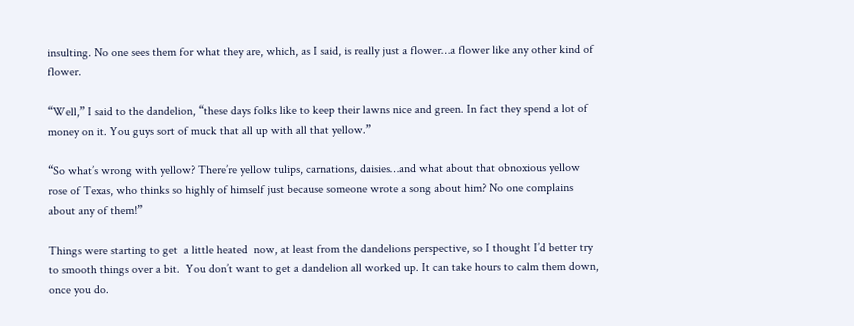insulting. No one sees them for what they are, which, as I said, is really just a flower…a flower like any other kind of flower.

“Well,” I said to the dandelion, “these days folks like to keep their lawns nice and green. In fact they spend a lot of money on it. You guys sort of muck that all up with all that yellow.”

“So what’s wrong with yellow? There’re yellow tulips, carnations, daisies…and what about that obnoxious yellow rose of Texas, who thinks so highly of himself just because someone wrote a song about him? No one complains about any of them!”

Things were starting to get  a little heated  now, at least from the dandelions perspective, so I thought I’d better try to smooth things over a bit.  You don’t want to get a dandelion all worked up. It can take hours to calm them down, once you do.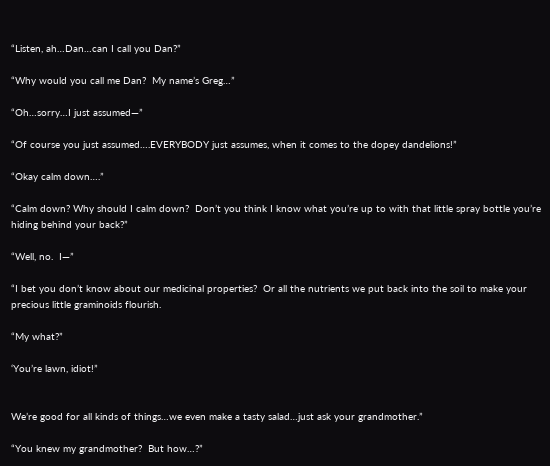“Listen, ah…Dan…can I call you Dan?”

“Why would you call me Dan?  My name’s Greg…”

“Oh…sorry…I just assumed—”

“Of course you just assumed….EVERYBODY just assumes, when it comes to the dopey dandelions!”

“Okay calm down….”

“Calm down? Why should I calm down?  Don’t you think I know what you’re up to with that little spray bottle you’re hiding behind your back?”

“Well, no.  I—”

“I bet you don’t know about our medicinal properties?  Or all the nutrients we put back into the soil to make your precious little graminoids flourish.

“My what?”

‘You’re lawn, idiot!”


We’re good for all kinds of things…we even make a tasty salad…just ask your grandmother.”

“You knew my grandmother?  But how…?”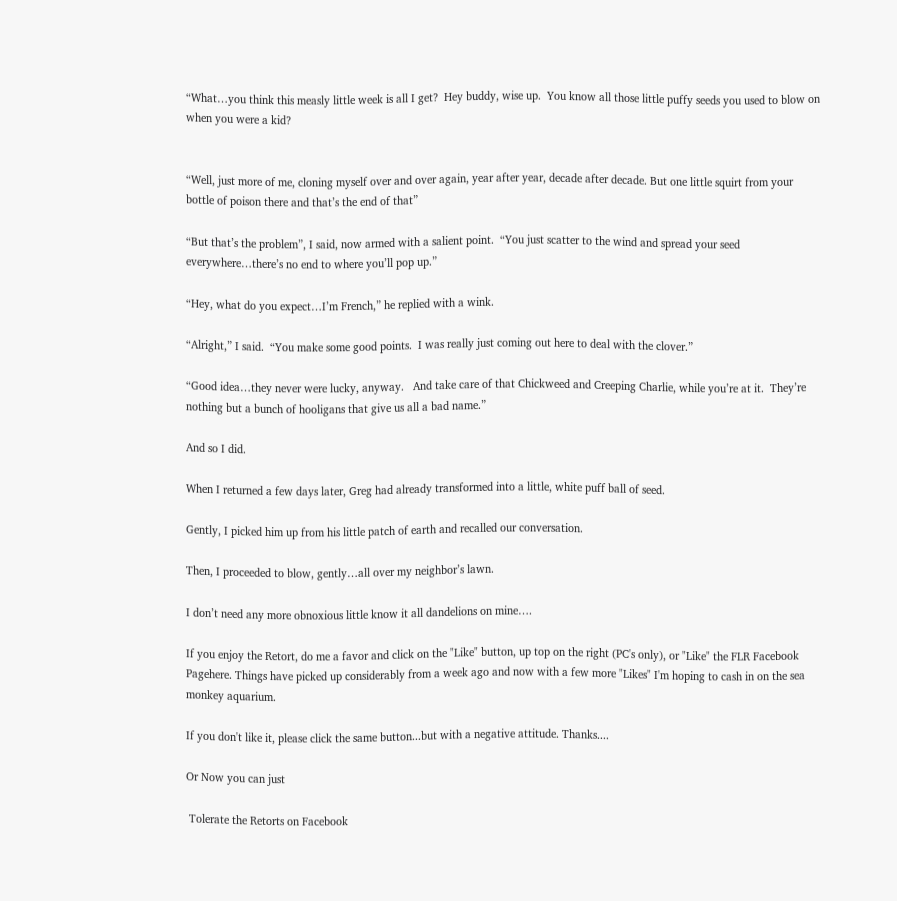“What…you think this measly little week is all I get?  Hey buddy, wise up.  You know all those little puffy seeds you used to blow on when you were a kid?


“Well, just more of me, cloning myself over and over again, year after year, decade after decade. But one little squirt from your bottle of poison there and that’s the end of that”

“But that’s the problem”, I said, now armed with a salient point.  “You just scatter to the wind and spread your seed everywhere…there’s no end to where you’ll pop up.”

“Hey, what do you expect…I’m French,” he replied with a wink.

“Alright,” I said.  “You make some good points.  I was really just coming out here to deal with the clover.”

“Good idea…they never were lucky, anyway.   And take care of that Chickweed and Creeping Charlie, while you’re at it.  They’re nothing but a bunch of hooligans that give us all a bad name.”

And so I did.

When I returned a few days later, Greg had already transformed into a little, white puff ball of seed.

Gently, I picked him up from his little patch of earth and recalled our conversation.

Then, I proceeded to blow, gently…all over my neighbor’s lawn.

I don’t need any more obnoxious little know it all dandelions on mine….

If you enjoy the Retort, do me a favor and click on the "Like" button, up top on the right (PC's only), or "Like" the FLR Facebook Pagehere. Things have picked up considerably from a week ago and now with a few more "Likes" I'm hoping to cash in on the sea monkey aquarium.

If you don't like it, please click the same button...but with a negative attitude. Thanks....

Or Now you can just

 Tolerate the Retorts on Facebook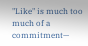"Like" is much too much of a commitment—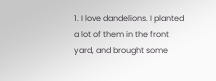1. I love dandelions. I planted a lot of them in the front yard, and brought some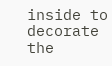inside to decorate the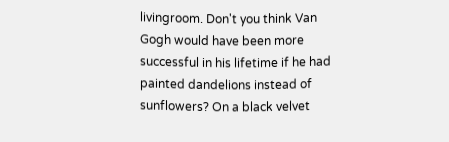livingroom. Don't you think Van Gogh would have been more successful in his lifetime if he had painted dandelions instead of sunflowers? On a black velvet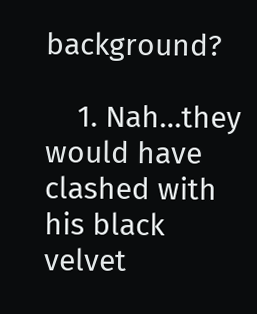background?

    1. Nah…they would have clashed with his black velvet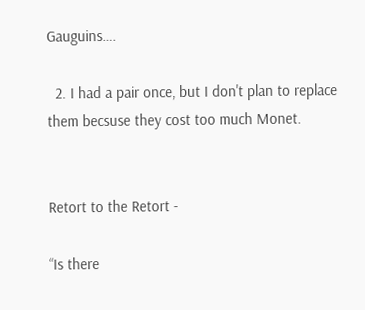Gauguins….

  2. I had a pair once, but I don't plan to replace them becsuse they cost too much Monet.


Retort to the Retort -

“Is there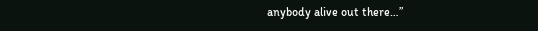anybody alive out there…”